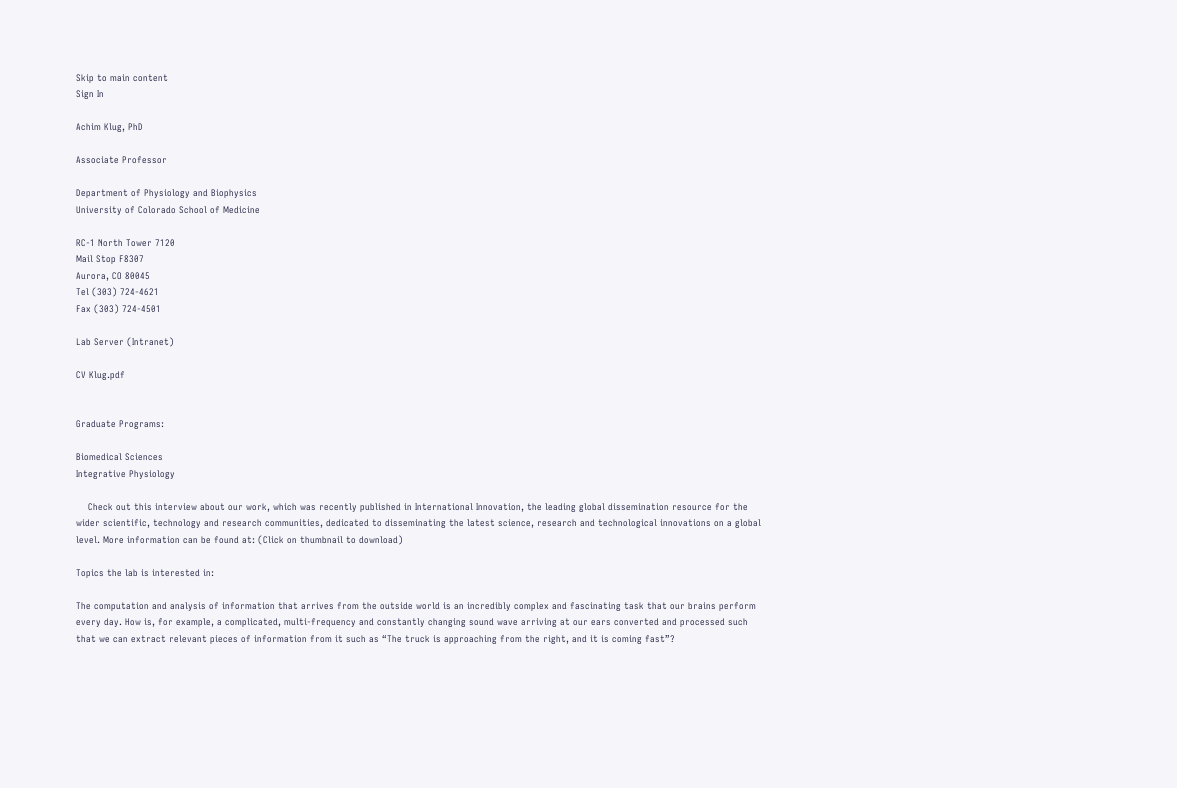Skip to main content
Sign In

Achim Klug, PhD

Associate Professor

Department of Physiology and Biophysics
University of Colorado School of Medicine

RC-1 North Tower 7120
Mail Stop F8307
Aurora, CO 80045
Tel (303) 724-4621
Fax (303) 724-4501

Lab Server (Intranet)

CV Klug.pdf


Graduate Programs:

Biomedical Sciences
Integrative Physiology

    Check out this interview about our work, which was recently published in International Innovation, the leading global dissemination resource for the wider scientific, technology and research communities, dedicated to disseminating the latest science, research and technological innovations on a global level. More information can be found at: (Click on thumbnail to download)

Topics the lab is interested in:

The computation and analysis of information that arrives from the outside world is an incredibly complex and fascinating task that our brains perform every day. How is, for example, a complicated, multi-frequency and constantly changing sound wave arriving at our ears converted and processed such that we can extract relevant pieces of information from it such as “The truck is approaching from the right, and it is coming fast”?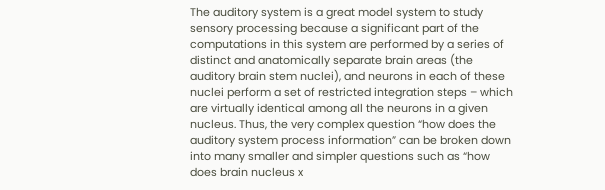The auditory system is a great model system to study sensory processing because a significant part of the computations in this system are performed by a series of distinct and anatomically separate brain areas (the auditory brain stem nuclei), and neurons in each of these nuclei perform a set of restricted integration steps – which are virtually identical among all the neurons in a given nucleus. Thus, the very complex question “how does the auditory system process information” can be broken down into many smaller and simpler questions such as “how does brain nucleus x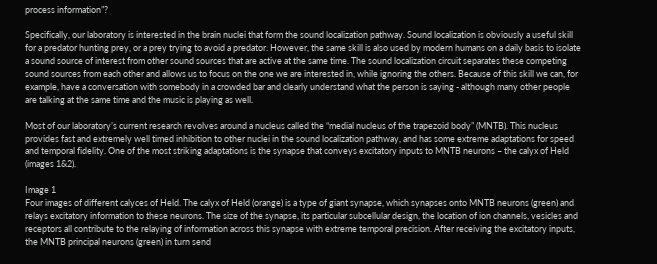process information”?

Specifically, our laboratory is interested in the brain nuclei that form the sound localization pathway. Sound localization is obviously a useful skill for a predator hunting prey, or a prey trying to avoid a predator. However, the same skill is also used by modern humans on a daily basis to isolate a sound source of interest from other sound sources that are active at the same time. The sound localization circuit separates these competing sound sources from each other and allows us to focus on the one we are interested in, while ignoring the others. Because of this skill we can, for example, have a conversation with somebody in a crowded bar and clearly understand what the person is saying - although many other people are talking at the same time and the music is playing as well.

Most of our laboratory’s current research revolves around a nucleus called the “medial nucleus of the trapezoid body” (MNTB). This nucleus provides fast and extremely well timed inhibition to other nuclei in the sound localization pathway, and has some extreme adaptations for speed and temporal fidelity. One of the most striking adaptations is the synapse that conveys excitatory inputs to MNTB neurons – the calyx of Held (images 1&2).

Image 1
Four images of different calyces of Held. The calyx of Held (orange) is a type of giant synapse, which synapses onto MNTB neurons (green) and relays excitatory information to these neurons. The size of the synapse, its particular subcellular design, the location of ion channels, vesicles and receptors all contribute to the relaying of information across this synapse with extreme temporal precision. After receiving the excitatory inputs, the MNTB principal neurons (green) in turn send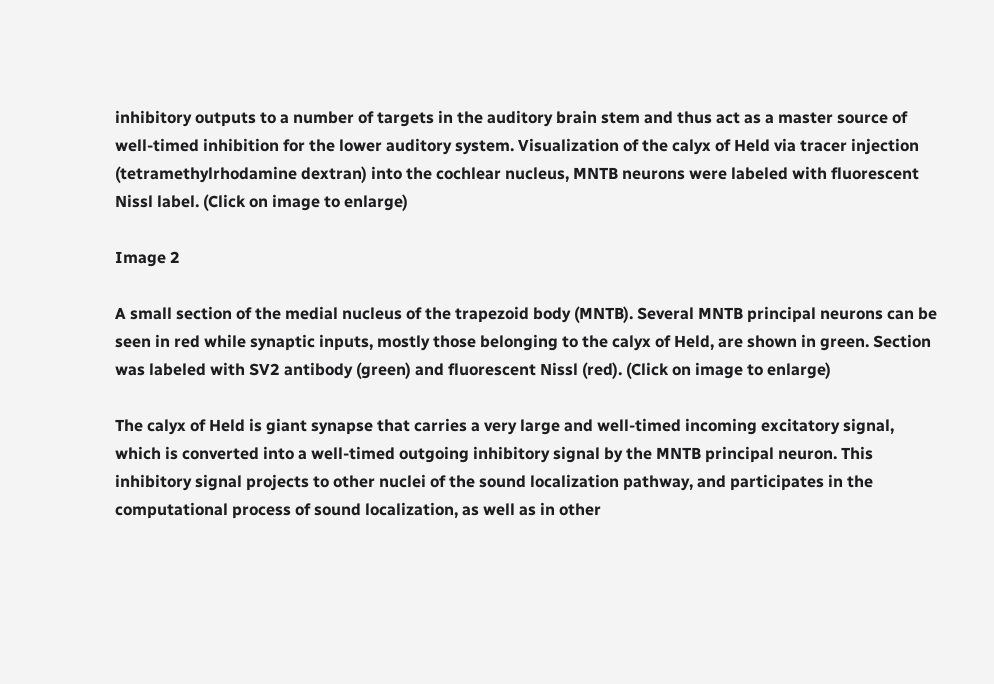inhibitory outputs to a number of targets in the auditory brain stem and thus act as a master source of well-timed inhibition for the lower auditory system. Visualization of the calyx of Held via tracer injection (tetramethylrhodamine dextran) into the cochlear nucleus, MNTB neurons were labeled with fluorescent Nissl label. (Click on image to enlarge)

Image 2

A small section of the medial nucleus of the trapezoid body (MNTB). Several MNTB principal neurons can be seen in red while synaptic inputs, mostly those belonging to the calyx of Held, are shown in green. Section was labeled with SV2 antibody (green) and fluorescent Nissl (red). (Click on image to enlarge)

The calyx of Held is giant synapse that carries a very large and well-timed incoming excitatory signal, which is converted into a well-timed outgoing inhibitory signal by the MNTB principal neuron. This inhibitory signal projects to other nuclei of the sound localization pathway, and participates in the computational process of sound localization, as well as in other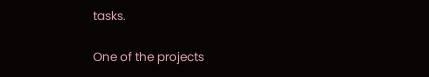tasks.

One of the projects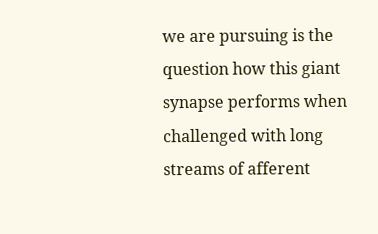we are pursuing is the question how this giant synapse performs when challenged with long streams of afferent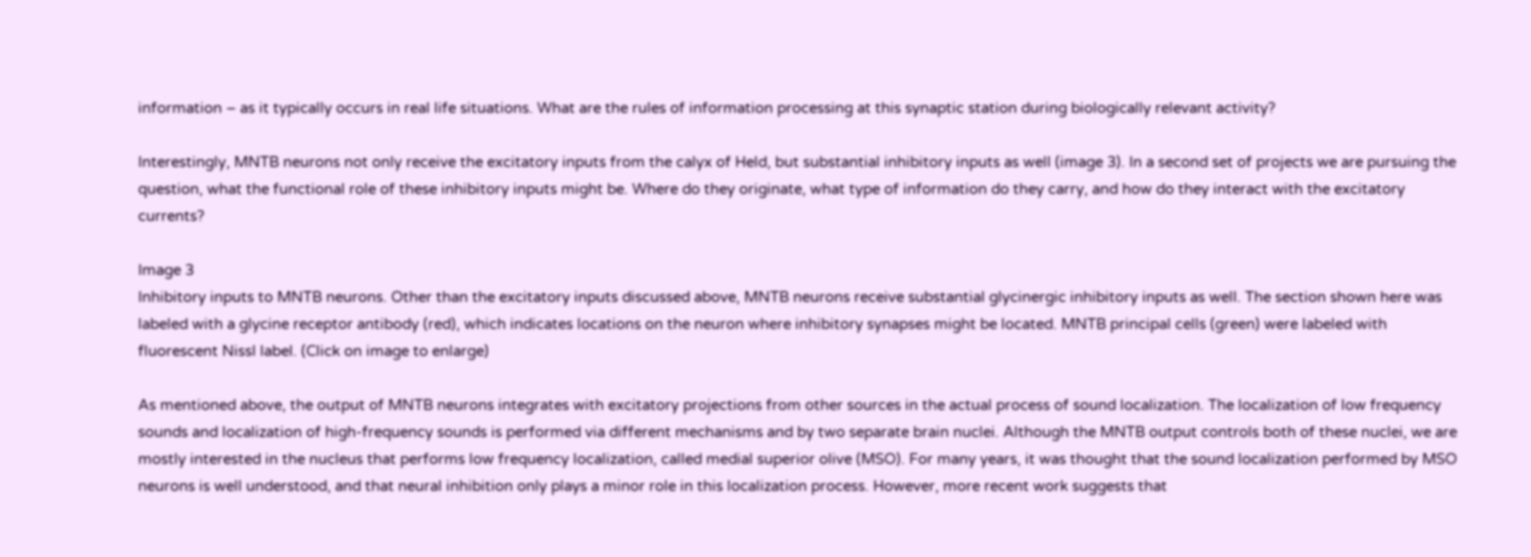information – as it typically occurs in real life situations. What are the rules of information processing at this synaptic station during biologically relevant activity?

Interestingly, MNTB neurons not only receive the excitatory inputs from the calyx of Held, but substantial inhibitory inputs as well (image 3). In a second set of projects we are pursuing the question, what the functional role of these inhibitory inputs might be. Where do they originate, what type of information do they carry, and how do they interact with the excitatory currents?

Image 3
Inhibitory inputs to MNTB neurons. Other than the excitatory inputs discussed above, MNTB neurons receive substantial glycinergic inhibitory inputs as well. The section shown here was labeled with a glycine receptor antibody (red), which indicates locations on the neuron where inhibitory synapses might be located. MNTB principal cells (green) were labeled with fluorescent Nissl label. (Click on image to enlarge)

As mentioned above, the output of MNTB neurons integrates with excitatory projections from other sources in the actual process of sound localization. The localization of low frequency sounds and localization of high-frequency sounds is performed via different mechanisms and by two separate brain nuclei. Although the MNTB output controls both of these nuclei, we are mostly interested in the nucleus that performs low frequency localization, called medial superior olive (MSO). For many years, it was thought that the sound localization performed by MSO neurons is well understood, and that neural inhibition only plays a minor role in this localization process. However, more recent work suggests that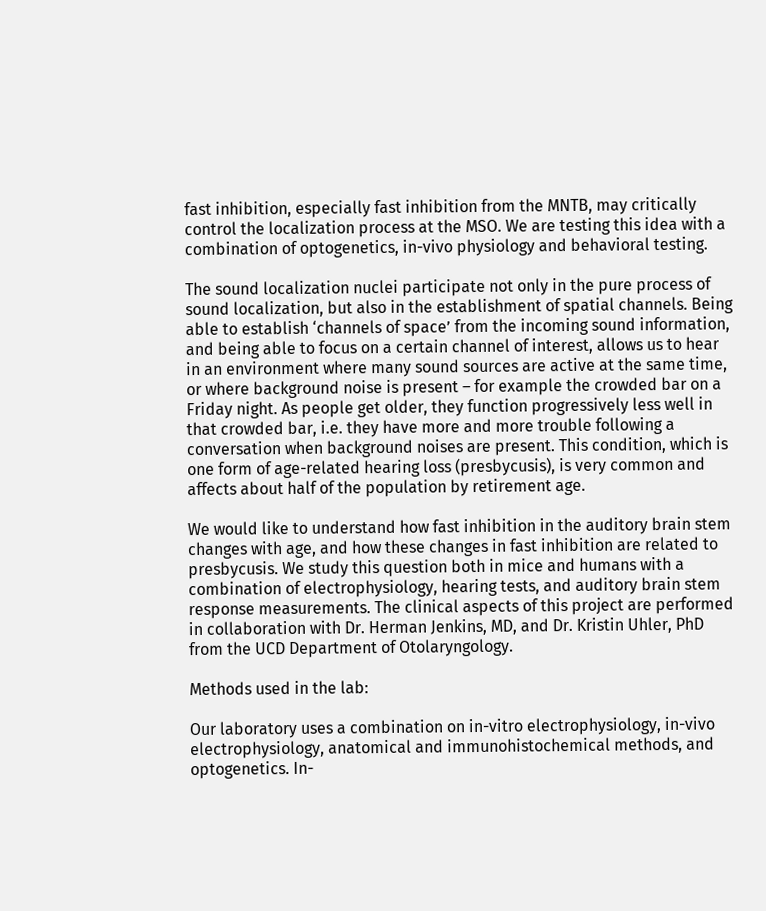fast inhibition, especially fast inhibition from the MNTB, may critically control the localization process at the MSO. We are testing this idea with a combination of optogenetics, in-vivo physiology and behavioral testing.

The sound localization nuclei participate not only in the pure process of sound localization, but also in the establishment of spatial channels. Being able to establish ‘channels of space’ from the incoming sound information, and being able to focus on a certain channel of interest, allows us to hear in an environment where many sound sources are active at the same time, or where background noise is present – for example the crowded bar on a Friday night. As people get older, they function progressively less well in that crowded bar, i.e. they have more and more trouble following a conversation when background noises are present. This condition, which is one form of age-related hearing loss (presbycusis), is very common and affects about half of the population by retirement age.

We would like to understand how fast inhibition in the auditory brain stem changes with age, and how these changes in fast inhibition are related to presbycusis. We study this question both in mice and humans with a combination of electrophysiology, hearing tests, and auditory brain stem response measurements. The clinical aspects of this project are performed in collaboration with Dr. Herman Jenkins, MD, and Dr. Kristin Uhler, PhD from the UCD Department of Otolaryngology.

Methods used in the lab:

Our laboratory uses a combination on in-vitro electrophysiology, in-vivo electrophysiology, anatomical and immunohistochemical methods, and optogenetics. In-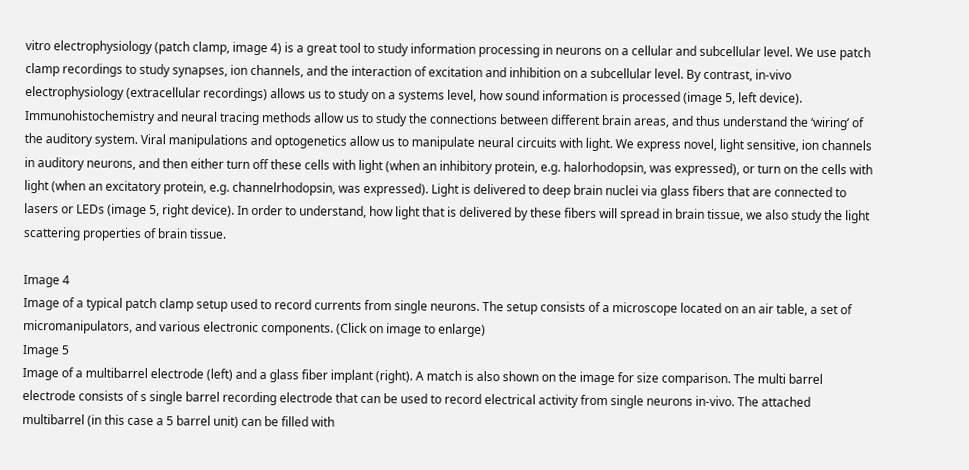vitro electrophysiology (patch clamp, image 4) is a great tool to study information processing in neurons on a cellular and subcellular level. We use patch clamp recordings to study synapses, ion channels, and the interaction of excitation and inhibition on a subcellular level. By contrast, in-vivo electrophysiology (extracellular recordings) allows us to study on a systems level, how sound information is processed (image 5, left device). Immunohistochemistry and neural tracing methods allow us to study the connections between different brain areas, and thus understand the ‘wiring’ of the auditory system. Viral manipulations and optogenetics allow us to manipulate neural circuits with light. We express novel, light sensitive, ion channels in auditory neurons, and then either turn off these cells with light (when an inhibitory protein, e.g. halorhodopsin, was expressed), or turn on the cells with light (when an excitatory protein, e.g. channelrhodopsin, was expressed). Light is delivered to deep brain nuclei via glass fibers that are connected to lasers or LEDs (image 5, right device). In order to understand, how light that is delivered by these fibers will spread in brain tissue, we also study the light scattering properties of brain tissue.

Image 4
Image of a typical patch clamp setup used to record currents from single neurons. The setup consists of a microscope located on an air table, a set of micromanipulators, and various electronic components. (Click on image to enlarge)
Image 5
Image of a multibarrel electrode (left) and a glass fiber implant (right). A match is also shown on the image for size comparison. The multi barrel electrode consists of s single barrel recording electrode that can be used to record electrical activity from single neurons in-vivo. The attached multibarrel (in this case a 5 barrel unit) can be filled with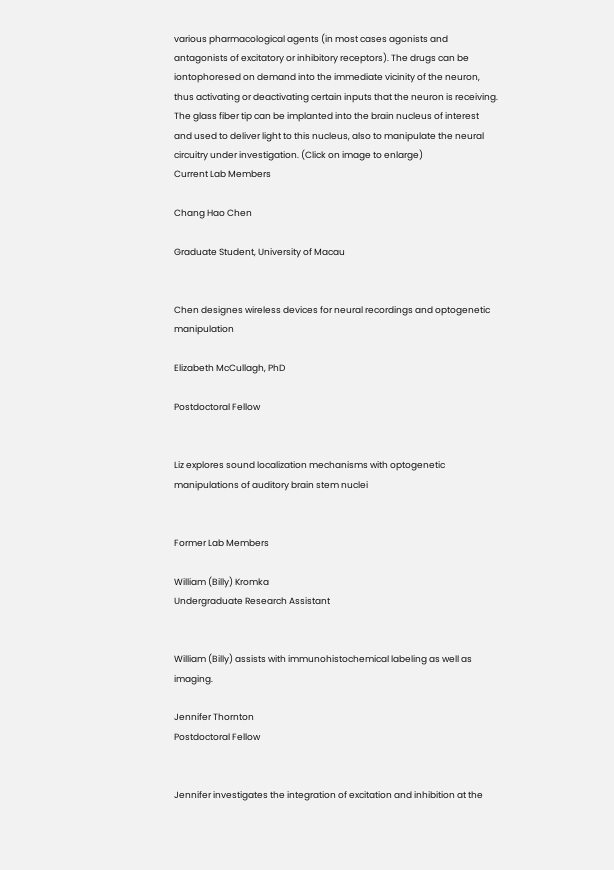various pharmacological agents (in most cases agonists and antagonists of excitatory or inhibitory receptors). The drugs can be iontophoresed on demand into the immediate vicinity of the neuron, thus activating or deactivating certain inputs that the neuron is receiving. The glass fiber tip can be implanted into the brain nucleus of interest and used to deliver light to this nucleus, also to manipulate the neural circuitry under investigation. (Click on image to enlarge)
Current Lab Members

Chang Hao Chen

Graduate Student, University of Macau


Chen designes wireless devices for neural recordings and optogenetic manipulation

Elizabeth McCullagh, PhD

Postdoctoral Fellow


Liz explores sound localization mechanisms with optogenetic manipulations of auditory brain stem nuclei


Former Lab Members

William (Billy) Kromka
Undergraduate Research Assistant


William (Billy) assists with immunohistochemical labeling as well as imaging.

Jennifer Thornton
Postdoctoral Fellow


Jennifer investigates the integration of excitation and inhibition at the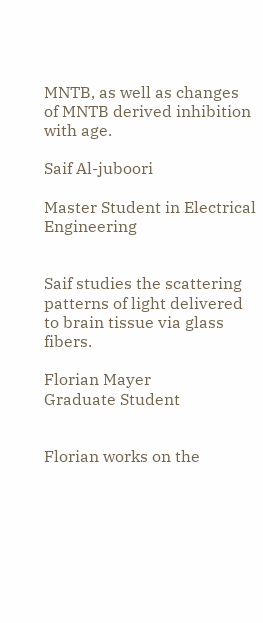MNTB, as well as changes of MNTB derived inhibition with age.

Saif Al-juboori

Master Student in Electrical Engineering


Saif studies the scattering patterns of light delivered to brain tissue via glass fibers.

Florian Mayer
Graduate Student


Florian works on the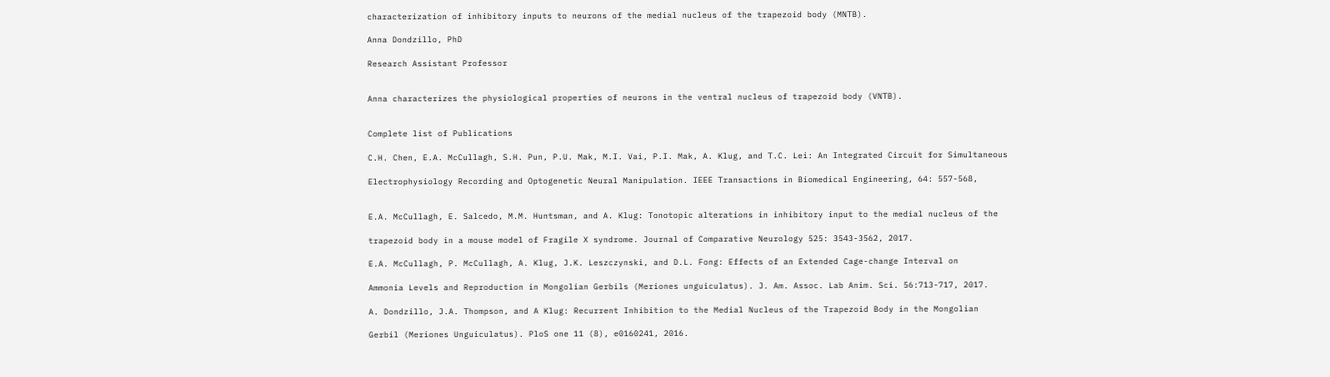characterization of inhibitory inputs to neurons of the medial nucleus of the trapezoid body (MNTB).

Anna Dondzillo, PhD

Research Assistant Professor


Anna characterizes the physiological properties of neurons in the ventral nucleus of trapezoid body (VNTB).


Complete list of Publications

C.H. Chen, E.A. McCullagh, S.H. Pun, P.U. Mak, M.I. Vai, P.I. Mak, A. Klug, and T.C. Lei: An Integrated Circuit for Simultaneous

Electrophysiology Recording and Optogenetic Neural Manipulation. IEEE Transactions in Biomedical Engineering, 64: 557-568,


E.A. McCullagh, E. Salcedo, M.M. Huntsman, and A. Klug: Tonotopic alterations in inhibitory input to the medial nucleus of the

trapezoid body in a mouse model of Fragile X syndrome. Journal of Comparative Neurology 525: 3543-3562, 2017.

E.A. McCullagh, P. McCullagh, A. Klug, J.K. Leszczynski, and D.L. Fong: Effects of an Extended Cage-change Interval on

Ammonia Levels and Reproduction in Mongolian Gerbils (Meriones unguiculatus). J. Am. Assoc. Lab Anim. Sci. 56:713-717, 2017.

A. Dondzillo, J.A. Thompson, and A Klug: Recurrent Inhibition to the Medial Nucleus of the Trapezoid Body in the Mongolian

Gerbil (Meriones Unguiculatus). PloS one 11 (8), e0160241, 2016.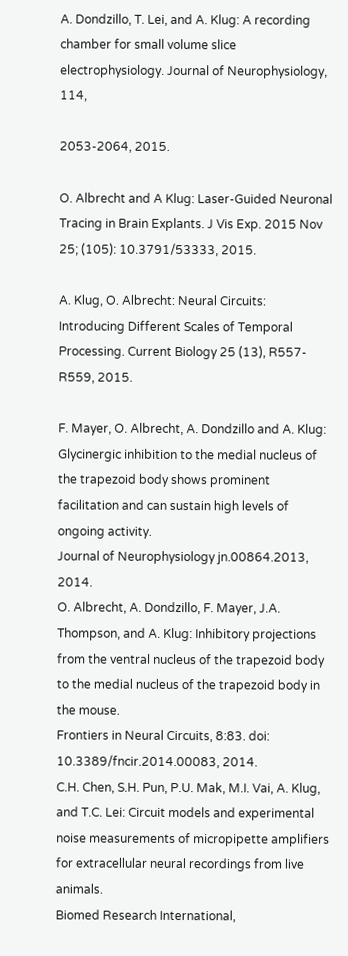A. Dondzillo, T. Lei, and A. Klug: A recording chamber for small volume slice electrophysiology. Journal of Neurophysiology, 114,

2053-2064, 2015.

O. Albrecht and A Klug: Laser-Guided Neuronal Tracing in Brain Explants. J Vis Exp. 2015 Nov 25; (105): 10.3791/53333, 2015.

A. Klug, O. Albrecht: Neural Circuits: Introducing Different Scales of Temporal Processing. Current Biology 25 (13), R557-R559, 2015.

F. Mayer, O. Albrecht, A. Dondzillo and A. Klug: Glycinergic inhibition to the medial nucleus of the trapezoid body shows prominent facilitation and can sustain high levels of ongoing activity.
Journal of Neurophysiology jn.00864.2013, 2014.
O. Albrecht, A. Dondzillo, F. Mayer, J.A. Thompson, and A. Klug: Inhibitory projections from the ventral nucleus of the trapezoid body to the medial nucleus of the trapezoid body in the mouse.
Frontiers in Neural Circuits, 8:83. doi: 10.3389/fncir.2014.00083, 2014.
C.H. Chen, S.H. Pun, P.U. Mak, M.I. Vai, A. Klug, and T.C. Lei: Circuit models and experimental noise measurements of micropipette amplifiers for extracellular neural recordings from live animals.
Biomed Research International,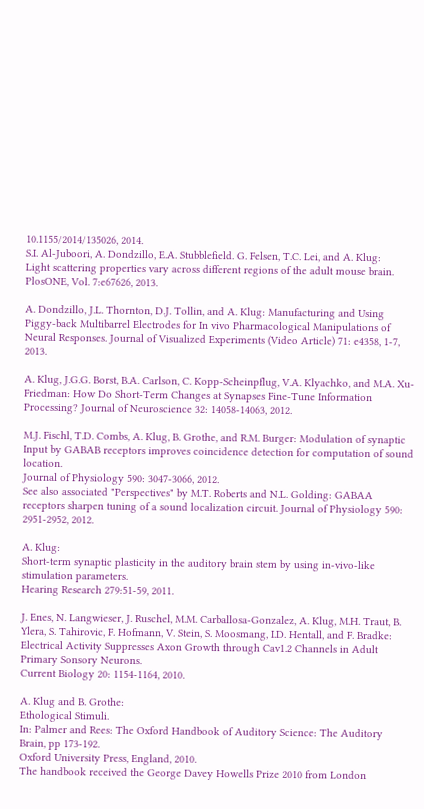10.1155/2014/135026, 2014.
S.I. Al-Juboori, A. Dondzillo, E.A. Stubblefield. G. Felsen, T.C. Lei, and A. Klug:
Light scattering properties vary across different regions of the adult mouse brain.
PlosONE, Vol. 7:e67626, 2013.

A. Dondzillo, J.L. Thornton, D.J. Tollin, and A. Klug: Manufacturing and Using Piggy-back Multibarrel Electrodes for In vivo Pharmacological Manipulations of Neural Responses. Journal of Visualized Experiments (Video Article) 71: e4358, 1-7, 2013.

A. Klug, J.G.G. Borst, B.A. Carlson, C. Kopp-Scheinpflug, V.A. Klyachko, and M.A. Xu-Friedman: How Do Short-Term Changes at Synapses Fine-Tune Information Processing? Journal of Neuroscience 32: 14058-14063, 2012.

M.J. Fischl, T.D. Combs, A. Klug, B. Grothe, and R.M. Burger: Modulation of synaptic Input by GABAB receptors improves coincidence detection for computation of sound location.
Journal of Physiology 590: 3047-3066, 2012.
See also associated "Perspectives" by M.T. Roberts and N.L. Golding: GABAA receptors sharpen tuning of a sound localization circuit. Journal of Physiology 590: 2951-2952, 2012.

A. Klug:
Short-term synaptic plasticity in the auditory brain stem by using in-vivo-like stimulation parameters.
Hearing Research 279:51-59, 2011.

J. Enes, N. Langwieser, J. Ruschel, M.M. Carballosa-Gonzalez, A. Klug, M.H. Traut, B. Ylera, S. Tahirovic, F. Hofmann, V. Stein, S. Moosmang, I.D. Hentall, and F. Bradke:
Electrical Activity Suppresses Axon Growth through Cav1.2 Channels in Adult Primary Sonsory Neurons.
Current Biology 20: 1154-1164, 2010.

A. Klug and B. Grothe:
Ethological Stimuli.
In: Palmer and Rees: The Oxford Handbook of Auditory Science: The Auditory Brain, pp 173-192.
Oxford University Press, England, 2010.
The handbook received the George Davey Howells Prize 2010 from London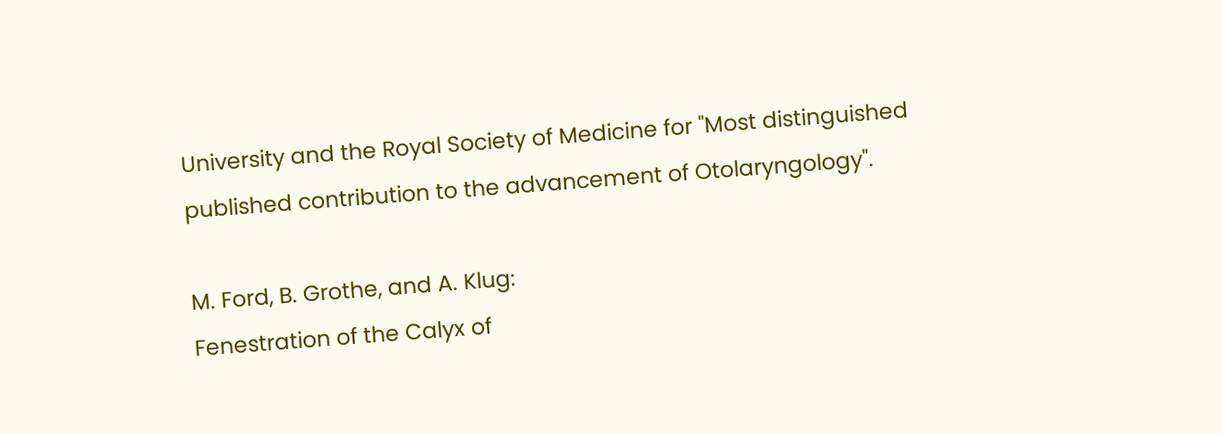University and the Royal Society of Medicine for "Most distinguished published contribution to the advancement of Otolaryngology".

M. Ford, B. Grothe, and A. Klug:
Fenestration of the Calyx of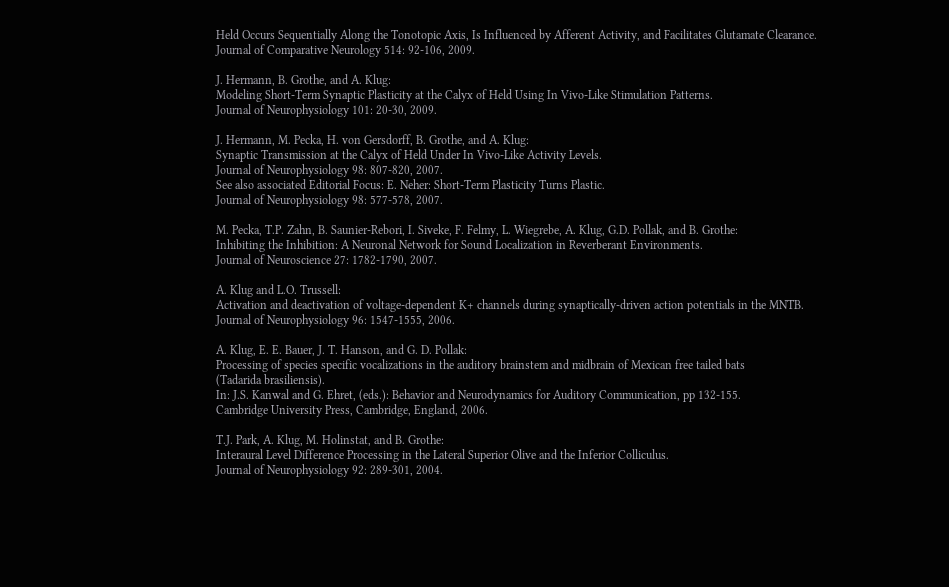Held Occurs Sequentially Along the Tonotopic Axis, Is Influenced by Afferent Activity, and Facilitates Glutamate Clearance.
Journal of Comparative Neurology 514: 92-106, 2009.

J. Hermann, B. Grothe, and A. Klug:
Modeling Short-Term Synaptic Plasticity at the Calyx of Held Using In Vivo-Like Stimulation Patterns.
Journal of Neurophysiology 101: 20-30, 2009.

J. Hermann, M. Pecka, H. von Gersdorff, B. Grothe, and A. Klug:
Synaptic Transmission at the Calyx of Held Under In Vivo-Like Activity Levels.
Journal of Neurophysiology 98: 807-820, 2007.
See also associated Editorial Focus: E. Neher: Short-Term Plasticity Turns Plastic.
Journal of Neurophysiology 98: 577-578, 2007.

M. Pecka, T.P. Zahn, B. Saunier-Rebori, I. Siveke, F. Felmy, L. Wiegrebe, A. Klug, G.D. Pollak, and B. Grothe:
Inhibiting the Inhibition: A Neuronal Network for Sound Localization in Reverberant Environments.
Journal of Neuroscience 27: 1782-1790, 2007.

A. Klug and L.O. Trussell:
Activation and deactivation of voltage-dependent K+ channels during synaptically-driven action potentials in the MNTB.
Journal of Neurophysiology 96: 1547-1555, 2006.

A. Klug, E. E. Bauer, J. T. Hanson, and G. D. Pollak:
Processing of species specific vocalizations in the auditory brainstem and midbrain of Mexican free tailed bats
(Tadarida brasiliensis).
In: J.S. Kanwal and G. Ehret, (eds.): Behavior and Neurodynamics for Auditory Communication, pp 132-155.
Cambridge University Press, Cambridge, England, 2006.

T.J. Park, A. Klug, M. Holinstat, and B. Grothe:
Interaural Level Difference Processing in the Lateral Superior Olive and the Inferior Colliculus.
Journal of Neurophysiology 92: 289-301, 2004.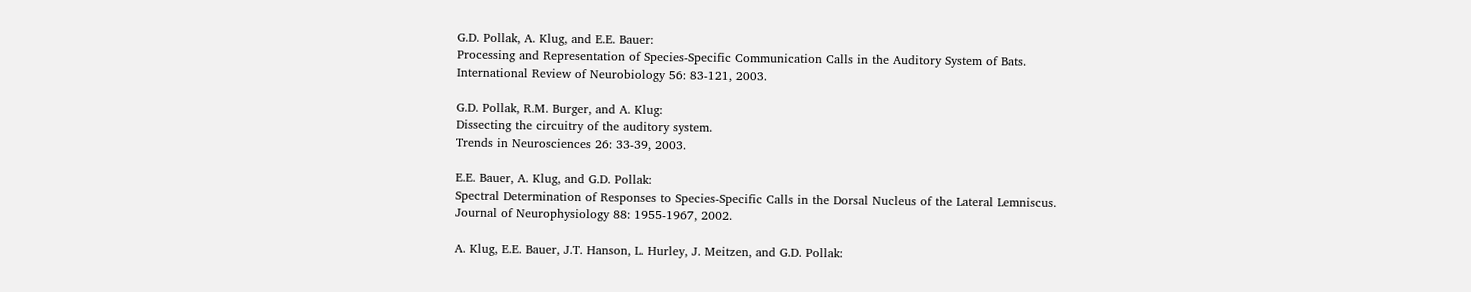G.D. Pollak, A. Klug, and E.E. Bauer:
Processing and Representation of Species-Specific Communication Calls in the Auditory System of Bats.
International Review of Neurobiology 56: 83-121, 2003.

G.D. Pollak, R.M. Burger, and A. Klug:
Dissecting the circuitry of the auditory system.
Trends in Neurosciences 26: 33-39, 2003.

E.E. Bauer, A. Klug, and G.D. Pollak:
Spectral Determination of Responses to Species-Specific Calls in the Dorsal Nucleus of the Lateral Lemniscus.
Journal of Neurophysiology 88: 1955-1967, 2002.

A. Klug, E.E. Bauer, J.T. Hanson, L. Hurley, J. Meitzen, and G.D. Pollak: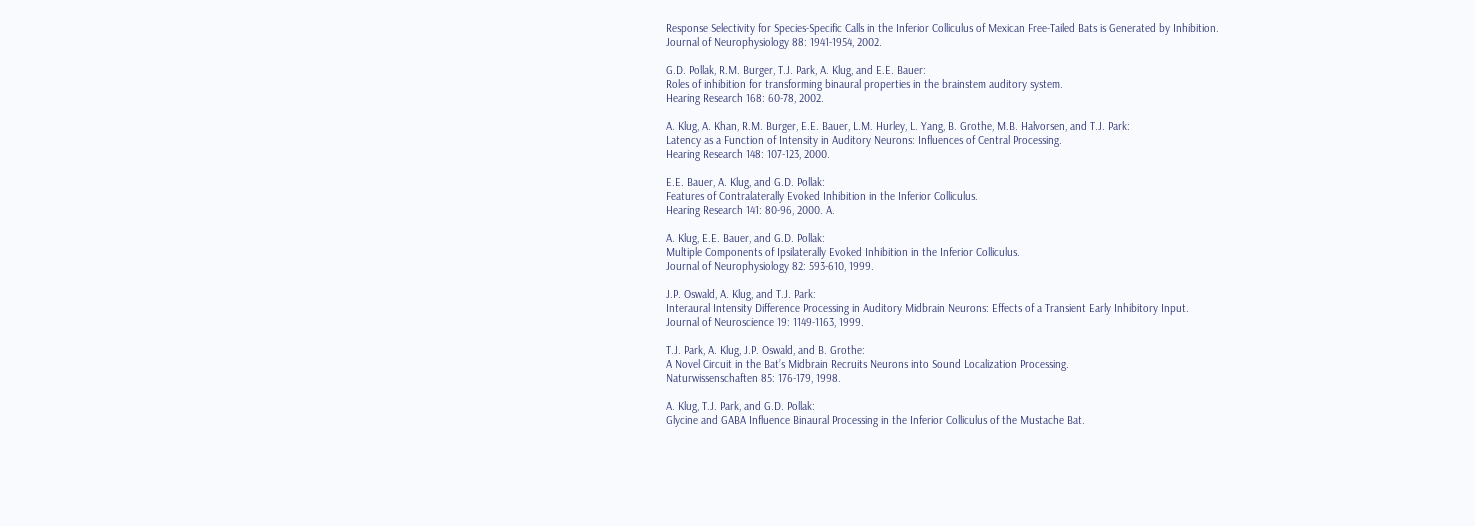Response Selectivity for Species-Specific Calls in the Inferior Colliculus of Mexican Free-Tailed Bats is Generated by Inhibition.
Journal of Neurophysiology 88: 1941-1954, 2002.

G.D. Pollak, R.M. Burger, T.J. Park, A. Klug, and E.E. Bauer:
Roles of inhibition for transforming binaural properties in the brainstem auditory system.
Hearing Research 168: 60-78, 2002.

A. Klug, A. Khan, R.M. Burger, E.E. Bauer, L.M. Hurley, L. Yang, B. Grothe, M.B. Halvorsen, and T.J. Park:
Latency as a Function of Intensity in Auditory Neurons: Influences of Central Processing.
Hearing Research 148: 107-123, 2000.

E.E. Bauer, A. Klug, and G.D. Pollak:
Features of Contralaterally Evoked Inhibition in the Inferior Colliculus.
Hearing Research 141: 80-96, 2000. A.

A. Klug, E.E. Bauer, and G.D. Pollak:
Multiple Components of Ipsilaterally Evoked Inhibition in the Inferior Colliculus.
Journal of Neurophysiology 82: 593-610, 1999.

J.P. Oswald, A. Klug, and T.J. Park:
Interaural Intensity Difference Processing in Auditory Midbrain Neurons: Effects of a Transient Early Inhibitory Input.
Journal of Neuroscience 19: 1149-1163, 1999.

T.J. Park, A. Klug, J.P. Oswald, and B. Grothe:
A Novel Circuit in the Batʼs Midbrain Recruits Neurons into Sound Localization Processing.
Naturwissenschaften 85: 176-179, 1998.

A. Klug, T.J. Park, and G.D. Pollak:
Glycine and GABA Influence Binaural Processing in the Inferior Colliculus of the Mustache Bat.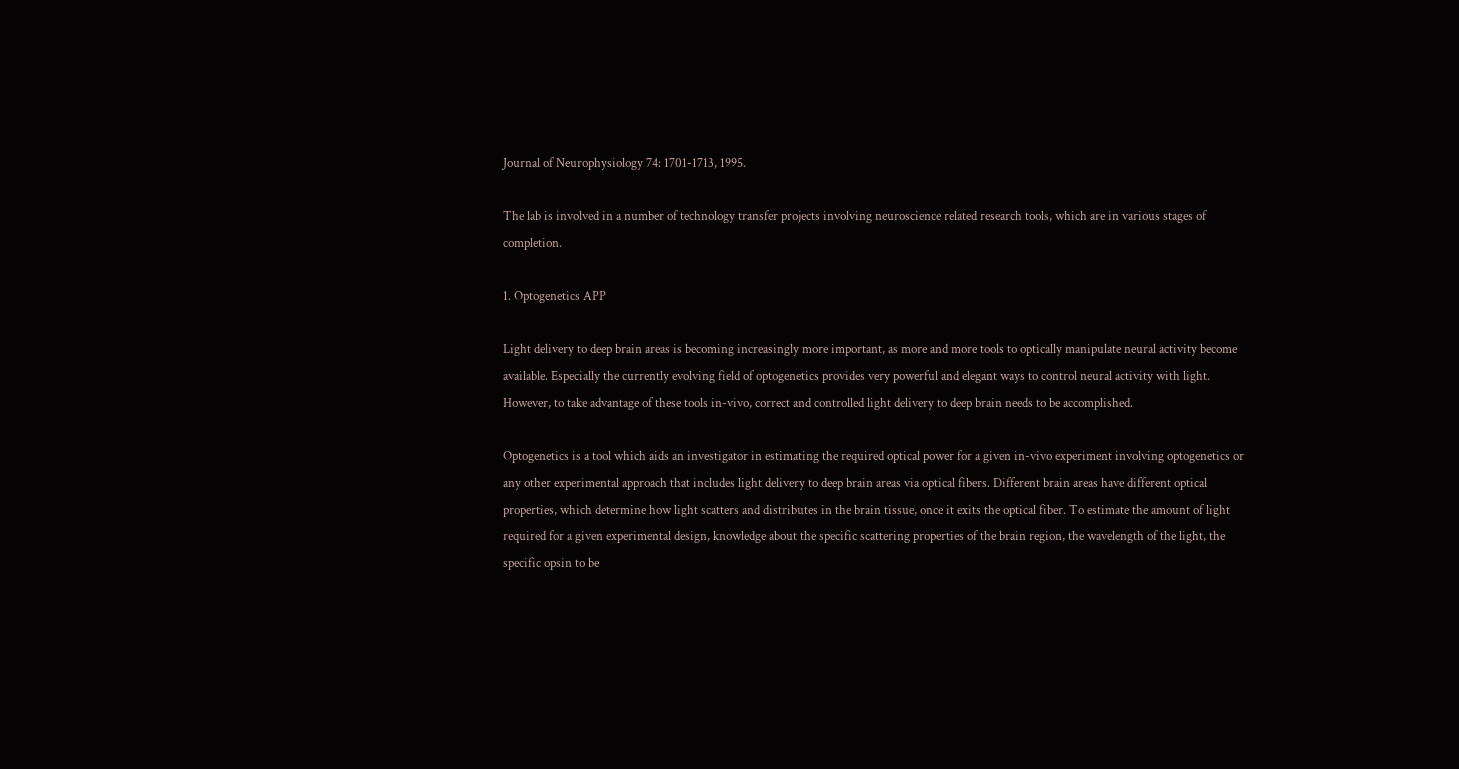Journal of Neurophysiology 74: 1701-1713, 1995.

The lab is involved in a number of technology transfer projects involving neuroscience related research tools, which are in various stages of completion.

1. Optogenetics APP

Light delivery to deep brain areas is becoming increasingly more important, as more and more tools to optically manipulate neural activity become available. Especially the currently evolving field of optogenetics provides very powerful and elegant ways to control neural activity with light. However, to take advantage of these tools in-vivo, correct and controlled light delivery to deep brain needs to be accomplished.

Optogenetics is a tool which aids an investigator in estimating the required optical power for a given in-vivo experiment involving optogenetics or any other experimental approach that includes light delivery to deep brain areas via optical fibers. Different brain areas have different optical properties, which determine how light scatters and distributes in the brain tissue, once it exits the optical fiber. To estimate the amount of light required for a given experimental design, knowledge about the specific scattering properties of the brain region, the wavelength of the light, the specific opsin to be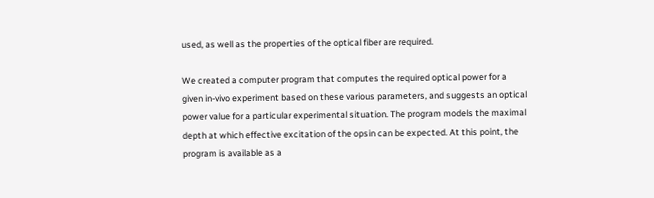used, as well as the properties of the optical fiber are required.

We created a computer program that computes the required optical power for a given in-vivo experiment based on these various parameters, and suggests an optical power value for a particular experimental situation. The program models the maximal depth at which effective excitation of the opsin can be expected. At this point, the program is available as a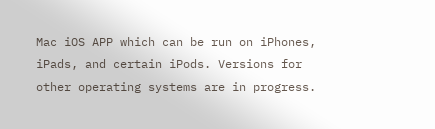Mac iOS APP which can be run on iPhones, iPads, and certain iPods. Versions for other operating systems are in progress.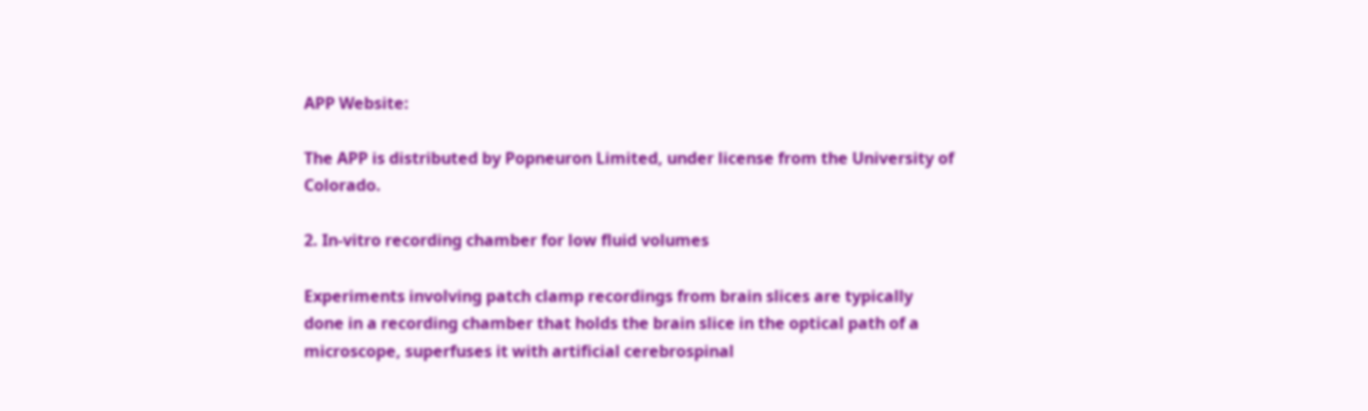APP Website:

The APP is distributed by Popneuron Limited, under license from the University of Colorado.

2. In-vitro recording chamber for low fluid volumes

Experiments involving patch clamp recordings from brain slices are typically done in a recording chamber that holds the brain slice in the optical path of a microscope, superfuses it with artificial cerebrospinal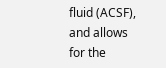fluid (ACSF), and allows for the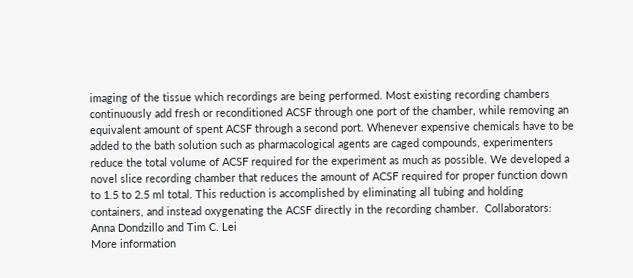imaging of the tissue which recordings are being performed. Most existing recording chambers continuously add fresh or reconditioned ACSF through one port of the chamber, while removing an equivalent amount of spent ACSF through a second port. Whenever expensive chemicals have to be added to the bath solution such as pharmacological agents are caged compounds, experimenters reduce the total volume of ACSF required for the experiment as much as possible. We developed a novel slice recording chamber that reduces the amount of ACSF required for proper function down to 1.5 to 2.5 ml total. This reduction is accomplished by eliminating all tubing and holding containers, and instead oxygenating the ACSF directly in the recording chamber.  Collaborators: Anna Dondzillo and Tim C. Lei
More information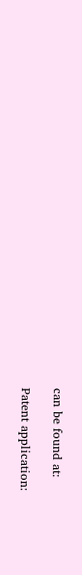can be found at:

Patent application: